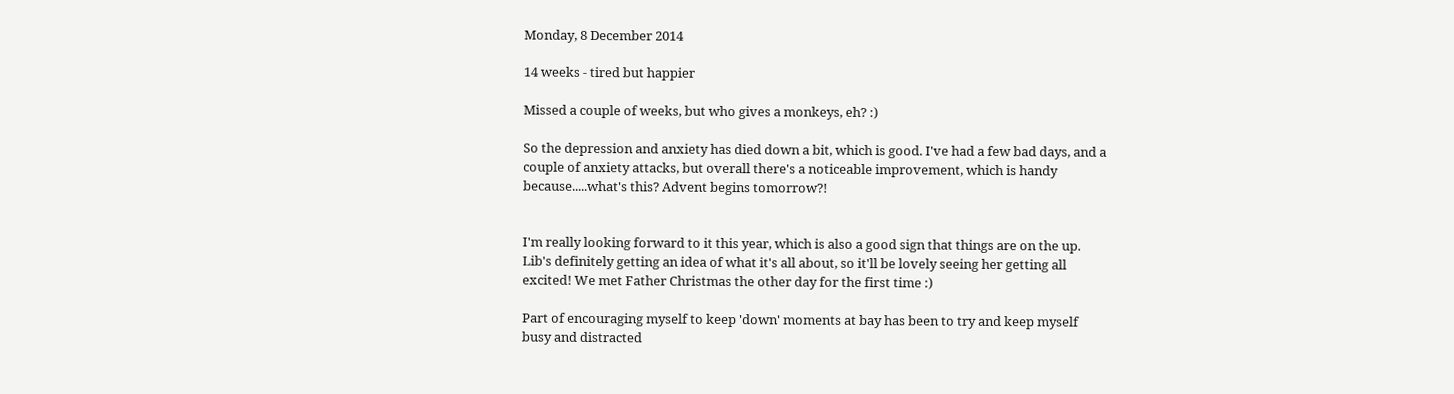Monday, 8 December 2014

14 weeks - tired but happier

Missed a couple of weeks, but who gives a monkeys, eh? :)

So the depression and anxiety has died down a bit, which is good. I've had a few bad days, and a couple of anxiety attacks, but overall there's a noticeable improvement, which is handy because.....what's this? Advent begins tomorrow?!


I'm really looking forward to it this year, which is also a good sign that things are on the up.
Lib's definitely getting an idea of what it's all about, so it'll be lovely seeing her getting all excited! We met Father Christmas the other day for the first time :)

Part of encouraging myself to keep 'down' moments at bay has been to try and keep myself busy and distracted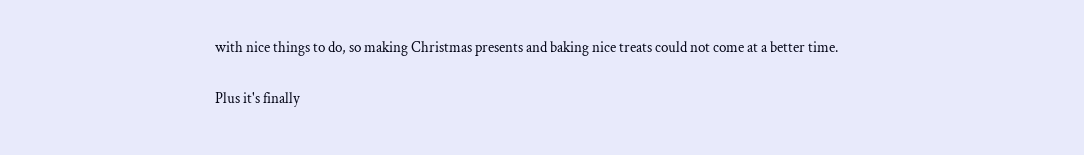with nice things to do, so making Christmas presents and baking nice treats could not come at a better time.

Plus it's finally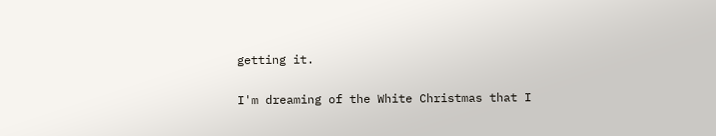getting it.

I'm dreaming of the White Christmas that I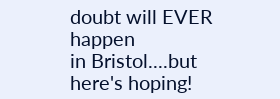doubt will EVER happen
in Bristol....but here's hoping!